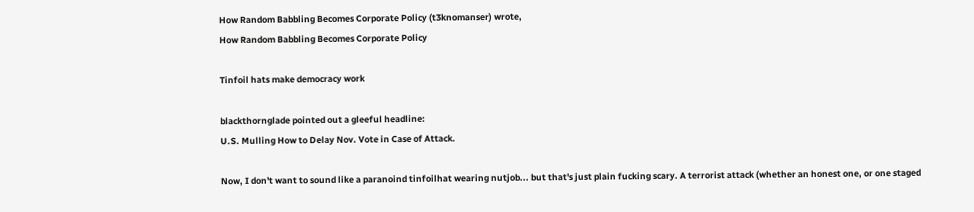How Random Babbling Becomes Corporate Policy (t3knomanser) wrote,
How Random Babbling Becomes Corporate Policy

Tinfoil hats make democracy work

blackthornglade pointed out a gleeful headline:
U.S. Mulling How to Delay Nov. Vote in Case of Attack.

Now, I don't want to sound like a paranoind tinfoilhat wearing nutjob... but that's just plain fucking scary. A terrorist attack (whether an honest one, or one staged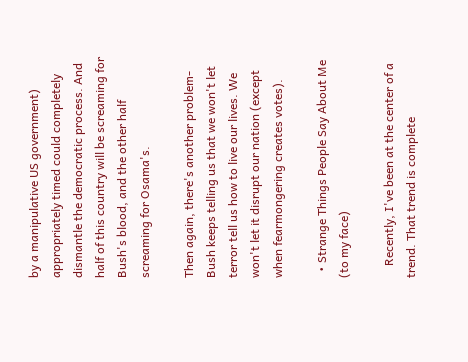by a manipulative US government) appropriately timed could completely dismantle the democratic process. And half of this country will be screaming for Bush's blood, and the other half screaming for Osama's.

Then again, there's another problem- Bush keeps telling us that we won't let terror tell us how to live our lives. We won't let it disrupt our nation (except when fearmongering creates votes).

  • Strange Things People Say About Me (to my face)

    Recently, I've been at the center of a trend. That trend is complete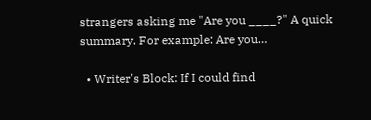strangers asking me "Are you ____?" A quick summary. For example: Are you…

  • Writer's Block: If I could find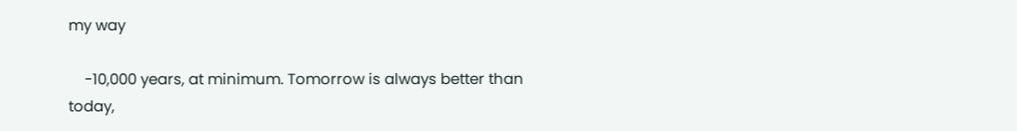my way

    -10,000 years, at minimum. Tomorrow is always better than today,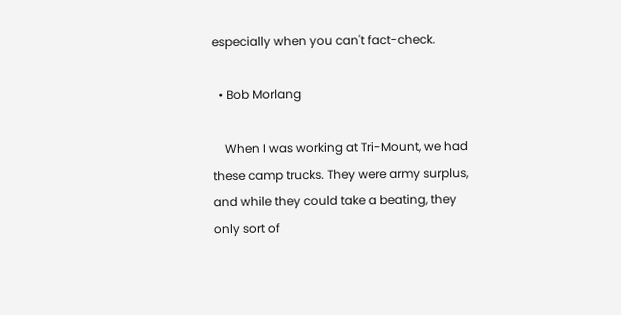especially when you can't fact-check.

  • Bob Morlang

    When I was working at Tri-Mount, we had these camp trucks. They were army surplus, and while they could take a beating, they only sort of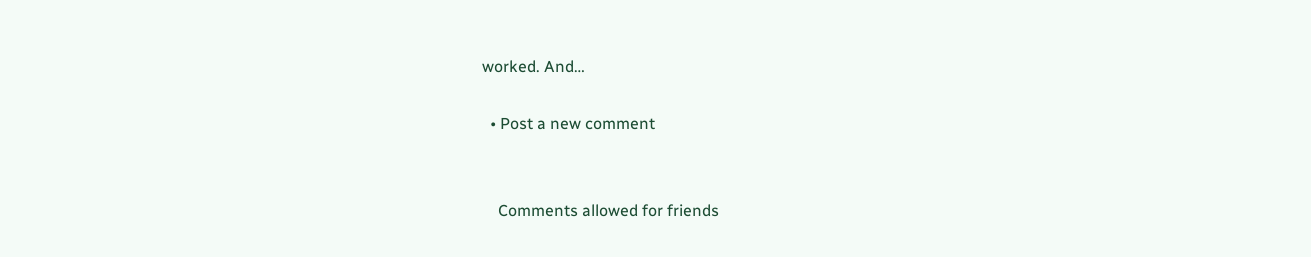worked. And…

  • Post a new comment


    Comments allowed for friends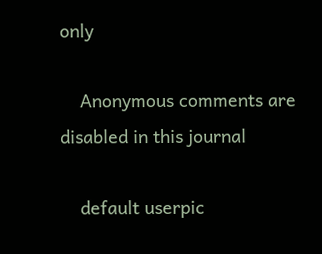only

    Anonymous comments are disabled in this journal

    default userpic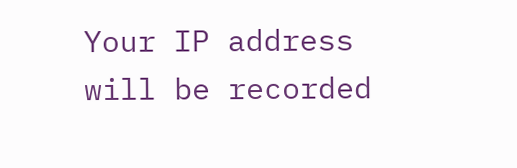Your IP address will be recorded